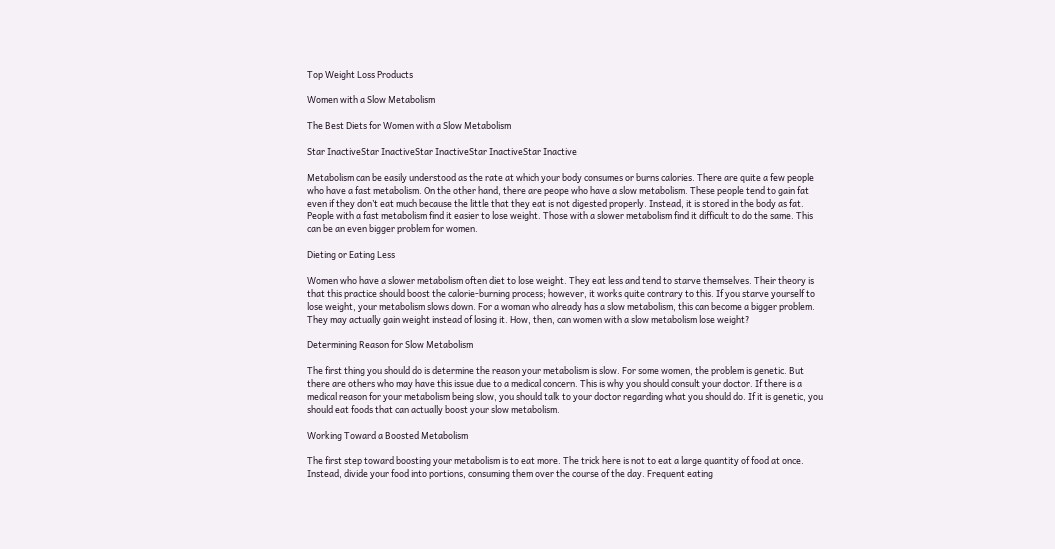Top Weight Loss Products

Women with a Slow Metabolism

The Best Diets for Women with a Slow Metabolism

Star InactiveStar InactiveStar InactiveStar InactiveStar Inactive

Metabolism can be easily understood as the rate at which your body consumes or burns calories. There are quite a few people who have a fast metabolism. On the other hand, there are peope who have a slow metabolism. These people tend to gain fat even if they don’t eat much because the little that they eat is not digested properly. Instead, it is stored in the body as fat. People with a fast metabolism find it easier to lose weight. Those with a slower metabolism find it difficult to do the same. This can be an even bigger problem for women.

Dieting or Eating Less

Women who have a slower metabolism often diet to lose weight. They eat less and tend to starve themselves. Their theory is that this practice should boost the calorie-burning process; however, it works quite contrary to this. If you starve yourself to lose weight, your metabolism slows down. For a woman who already has a slow metabolism, this can become a bigger problem. They may actually gain weight instead of losing it. How, then, can women with a slow metabolism lose weight?

Determining Reason for Slow Metabolism

The first thing you should do is determine the reason your metabolism is slow. For some women, the problem is genetic. But there are others who may have this issue due to a medical concern. This is why you should consult your doctor. If there is a medical reason for your metabolism being slow, you should talk to your doctor regarding what you should do. If it is genetic, you should eat foods that can actually boost your slow metabolism.

Working Toward a Boosted Metabolism

The first step toward boosting your metabolism is to eat more. The trick here is not to eat a large quantity of food at once. Instead, divide your food into portions, consuming them over the course of the day. Frequent eating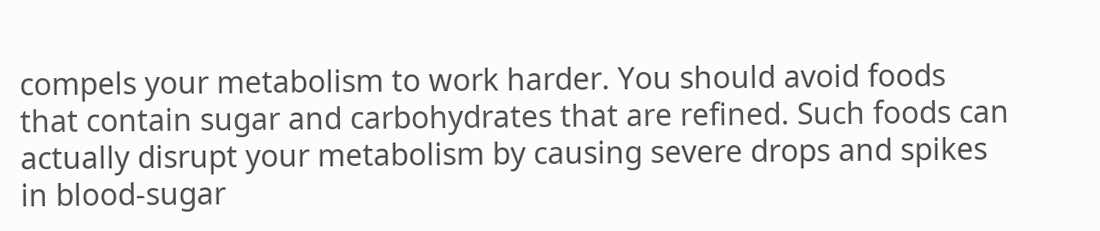compels your metabolism to work harder. You should avoid foods that contain sugar and carbohydrates that are refined. Such foods can actually disrupt your metabolism by causing severe drops and spikes in blood-sugar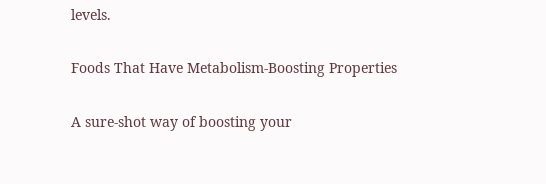levels.

Foods That Have Metabolism-Boosting Properties

A sure-shot way of boosting your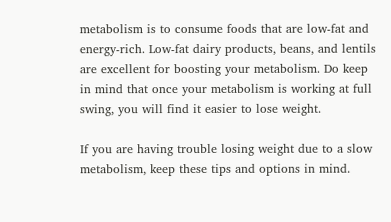metabolism is to consume foods that are low-fat and energy-rich. Low-fat dairy products, beans, and lentils are excellent for boosting your metabolism. Do keep in mind that once your metabolism is working at full swing, you will find it easier to lose weight.

If you are having trouble losing weight due to a slow metabolism, keep these tips and options in mind.